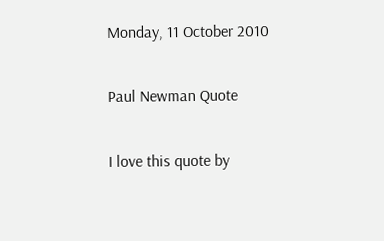Monday, 11 October 2010

Paul Newman Quote

I love this quote by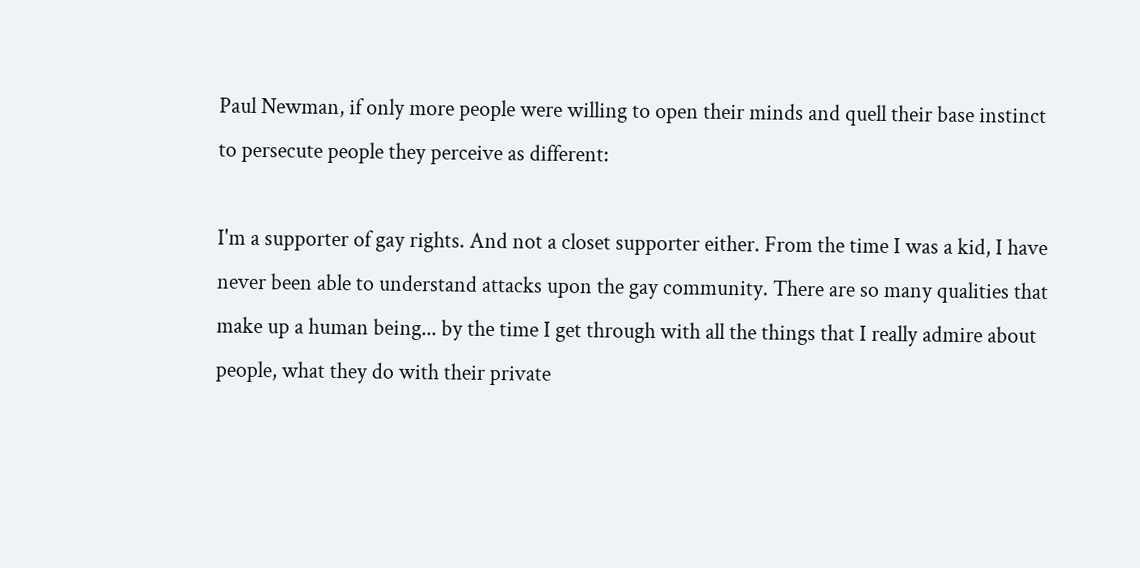Paul Newman, if only more people were willing to open their minds and quell their base instinct to persecute people they perceive as different:

I'm a supporter of gay rights. And not a closet supporter either. From the time I was a kid, I have never been able to understand attacks upon the gay community. There are so many qualities that make up a human being... by the time I get through with all the things that I really admire about people, what they do with their private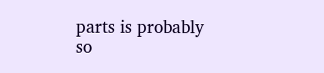parts is probably so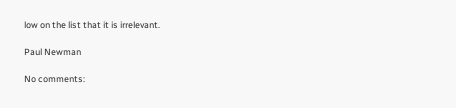low on the list that it is irrelevant.

Paul Newman

No comments: